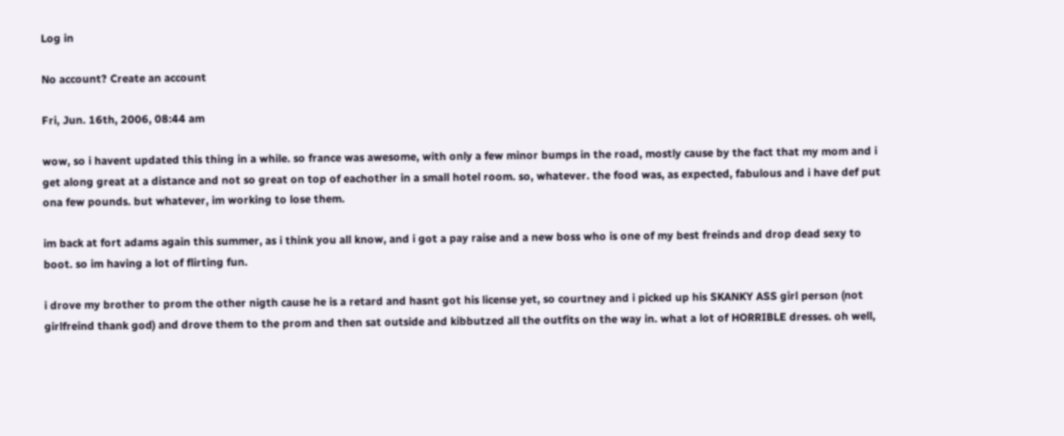Log in

No account? Create an account

Fri, Jun. 16th, 2006, 08:44 am

wow, so i havent updated this thing in a while. so france was awesome, with only a few minor bumps in the road, mostly cause by the fact that my mom and i get along great at a distance and not so great on top of eachother in a small hotel room. so, whatever. the food was, as expected, fabulous and i have def put ona few pounds. but whatever, im working to lose them.

im back at fort adams again this summer, as i think you all know, and i got a pay raise and a new boss who is one of my best freinds and drop dead sexy to boot. so im having a lot of flirting fun.

i drove my brother to prom the other nigth cause he is a retard and hasnt got his license yet, so courtney and i picked up his SKANKY ASS girl person (not girlfreind thank god) and drove them to the prom and then sat outside and kibbutzed all the outfits on the way in. what a lot of HORRIBLE dresses. oh well,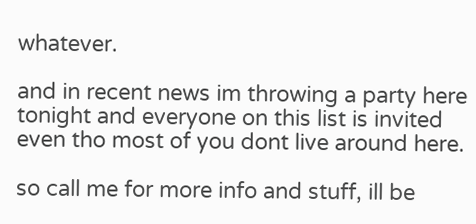whatever.

and in recent news im throwing a party here tonight and everyone on this list is invited even tho most of you dont live around here.

so call me for more info and stuff, ill be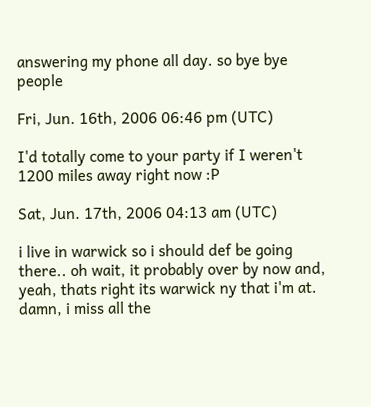answering my phone all day. so bye bye people

Fri, Jun. 16th, 2006 06:46 pm (UTC)

I'd totally come to your party if I weren't 1200 miles away right now :P

Sat, Jun. 17th, 2006 04:13 am (UTC)

i live in warwick so i should def be going there.. oh wait, it probably over by now and, yeah, thats right its warwick ny that i'm at. damn, i miss all the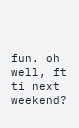fun. oh well, ft ti next weekend?